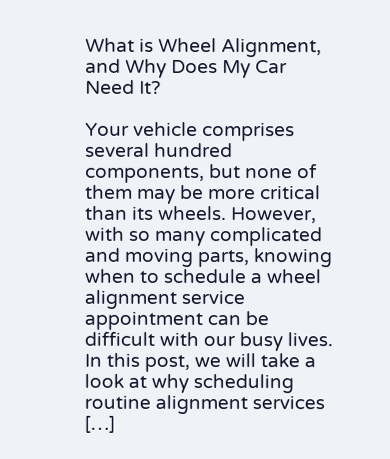What is Wheel Alignment, and Why Does My Car Need It?

Your vehicle comprises several hundred components, but none of them may be more critical than its wheels. However, with so many complicated and moving parts, knowing when to schedule a wheel alignment service appointment can be difficult with our busy lives. In this post, we will take a look at why scheduling routine alignment services […]